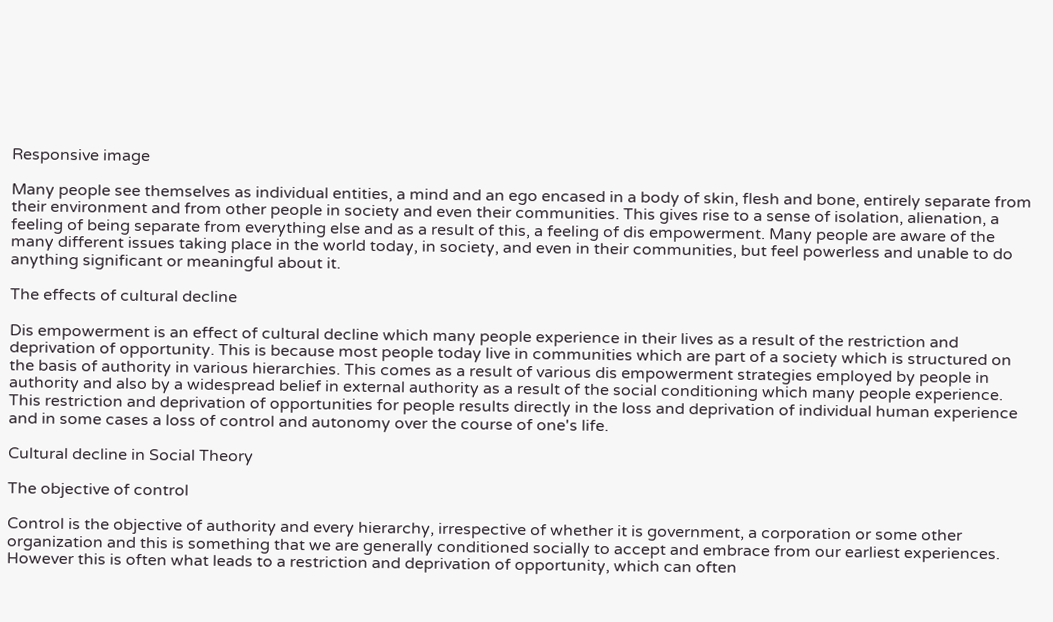Responsive image

Many people see themselves as individual entities, a mind and an ego encased in a body of skin, flesh and bone, entirely separate from their environment and from other people in society and even their communities. This gives rise to a sense of isolation, alienation, a feeling of being separate from everything else and as a result of this, a feeling of dis empowerment. Many people are aware of the many different issues taking place in the world today, in society, and even in their communities, but feel powerless and unable to do anything significant or meaningful about it.

The effects of cultural decline

Dis empowerment is an effect of cultural decline which many people experience in their lives as a result of the restriction and deprivation of opportunity. This is because most people today live in communities which are part of a society which is structured on the basis of authority in various hierarchies. This comes as a result of various dis empowerment strategies employed by people in authority and also by a widespread belief in external authority as a result of the social conditioning which many people experience. This restriction and deprivation of opportunities for people results directly in the loss and deprivation of individual human experience and in some cases a loss of control and autonomy over the course of one's life.

Cultural decline in Social Theory

The objective of control

Control is the objective of authority and every hierarchy, irrespective of whether it is government, a corporation or some other organization and this is something that we are generally conditioned socially to accept and embrace from our earliest experiences. However this is often what leads to a restriction and deprivation of opportunity, which can often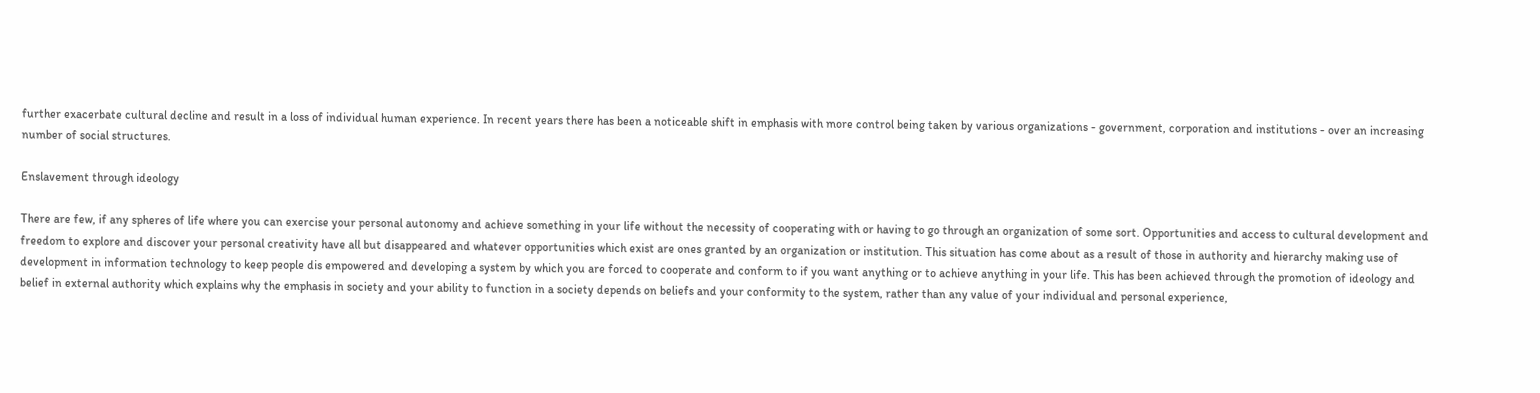further exacerbate cultural decline and result in a loss of individual human experience. In recent years there has been a noticeable shift in emphasis with more control being taken by various organizations - government, corporation and institutions - over an increasing number of social structures.

Enslavement through ideology

There are few, if any spheres of life where you can exercise your personal autonomy and achieve something in your life without the necessity of cooperating with or having to go through an organization of some sort. Opportunities and access to cultural development and freedom to explore and discover your personal creativity have all but disappeared and whatever opportunities which exist are ones granted by an organization or institution. This situation has come about as a result of those in authority and hierarchy making use of development in information technology to keep people dis empowered and developing a system by which you are forced to cooperate and conform to if you want anything or to achieve anything in your life. This has been achieved through the promotion of ideology and belief in external authority which explains why the emphasis in society and your ability to function in a society depends on beliefs and your conformity to the system, rather than any value of your individual and personal experience,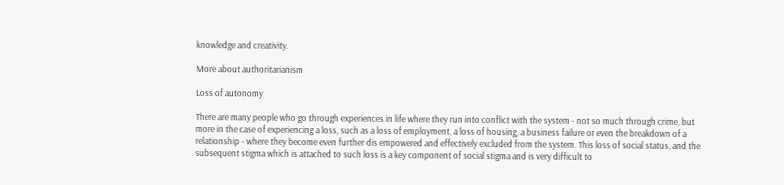knowledge and creativity.

More about authoritarianism

Loss of autonomy

There are many people who go through experiences in life where they run into conflict with the system - not so much through crime, but more in the case of experiencing a loss, such as a loss of employment, a loss of housing, a business failure or even the breakdown of a relationship - where they become even further dis empowered and effectively excluded from the system. This loss of social status, and the subsequent stigma which is attached to such loss is a key component of social stigma and is very difficult to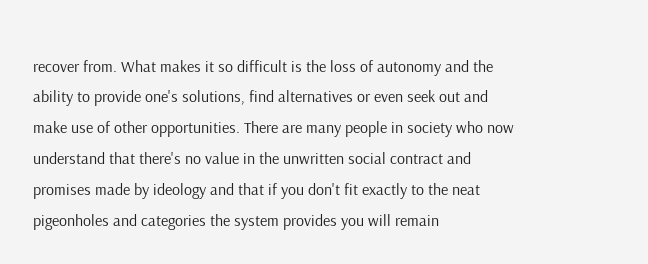recover from. What makes it so difficult is the loss of autonomy and the ability to provide one's solutions, find alternatives or even seek out and make use of other opportunities. There are many people in society who now understand that there's no value in the unwritten social contract and promises made by ideology and that if you don't fit exactly to the neat pigeonholes and categories the system provides you will remain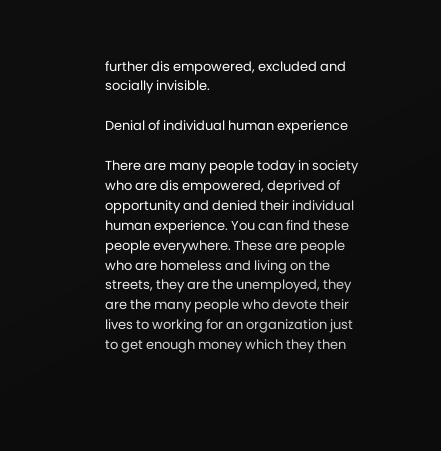further dis empowered, excluded and socially invisible.

Denial of individual human experience

There are many people today in society who are dis empowered, deprived of opportunity and denied their individual human experience. You can find these people everywhere. These are people who are homeless and living on the streets, they are the unemployed, they are the many people who devote their lives to working for an organization just to get enough money which they then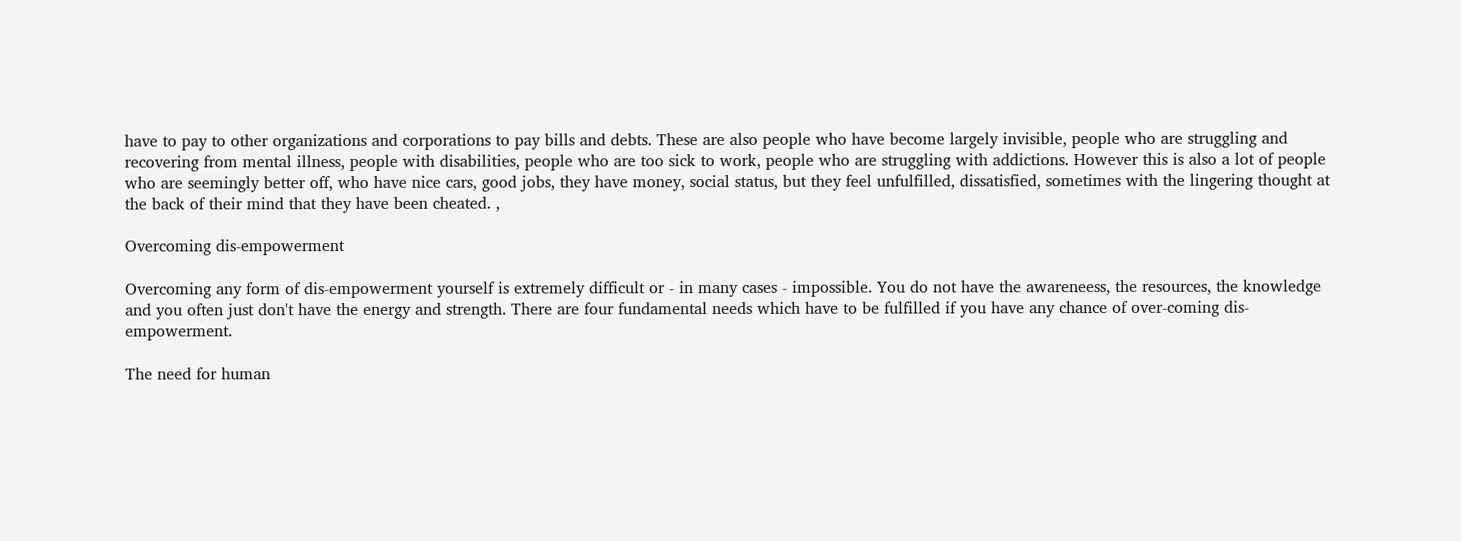have to pay to other organizations and corporations to pay bills and debts. These are also people who have become largely invisible, people who are struggling and recovering from mental illness, people with disabilities, people who are too sick to work, people who are struggling with addictions. However this is also a lot of people who are seemingly better off, who have nice cars, good jobs, they have money, social status, but they feel unfulfilled, dissatisfied, sometimes with the lingering thought at the back of their mind that they have been cheated. ,

Overcoming dis-empowerment

Overcoming any form of dis-empowerment yourself is extremely difficult or - in many cases - impossible. You do not have the awareneess, the resources, the knowledge and you often just don't have the energy and strength. There are four fundamental needs which have to be fulfilled if you have any chance of over-coming dis-empowerment.

The need for human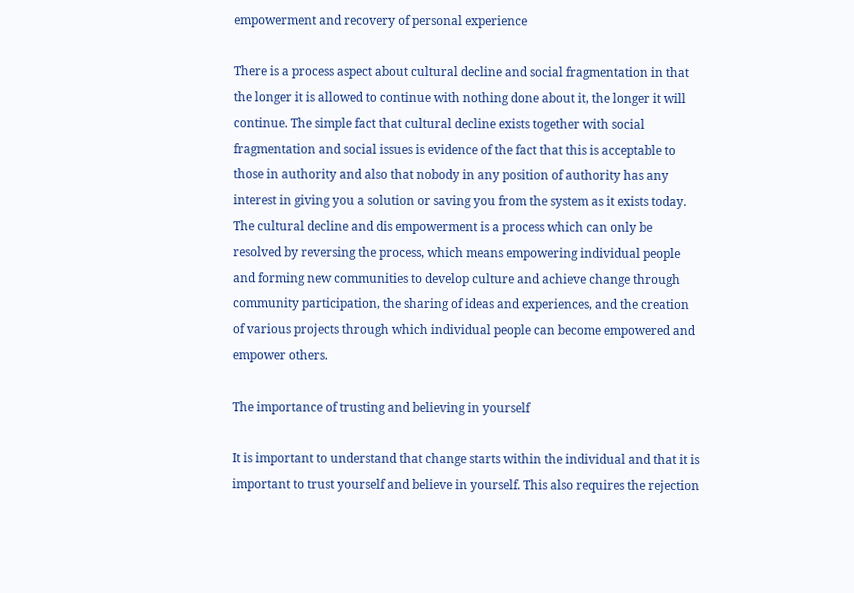empowerment and recovery of personal experience

There is a process aspect about cultural decline and social fragmentation in that the longer it is allowed to continue with nothing done about it, the longer it will continue. The simple fact that cultural decline exists together with social fragmentation and social issues is evidence of the fact that this is acceptable to those in authority and also that nobody in any position of authority has any interest in giving you a solution or saving you from the system as it exists today. The cultural decline and dis empowerment is a process which can only be resolved by reversing the process, which means empowering individual people and forming new communities to develop culture and achieve change through community participation, the sharing of ideas and experiences, and the creation of various projects through which individual people can become empowered and empower others.

The importance of trusting and believing in yourself

It is important to understand that change starts within the individual and that it is important to trust yourself and believe in yourself. This also requires the rejection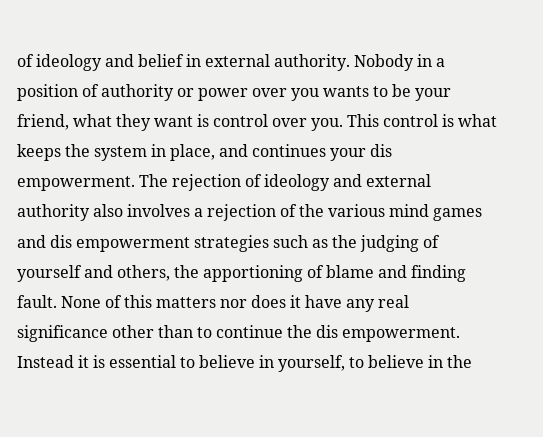of ideology and belief in external authority. Nobody in a position of authority or power over you wants to be your friend, what they want is control over you. This control is what keeps the system in place, and continues your dis empowerment. The rejection of ideology and external authority also involves a rejection of the various mind games and dis empowerment strategies such as the judging of yourself and others, the apportioning of blame and finding fault. None of this matters nor does it have any real significance other than to continue the dis empowerment. Instead it is essential to believe in yourself, to believe in the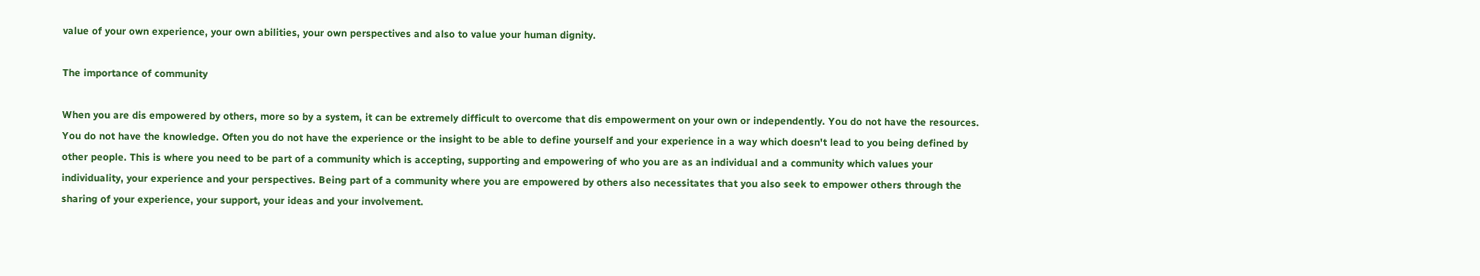value of your own experience, your own abilities, your own perspectives and also to value your human dignity.

The importance of community

When you are dis empowered by others, more so by a system, it can be extremely difficult to overcome that dis empowerment on your own or independently. You do not have the resources. You do not have the knowledge. Often you do not have the experience or the insight to be able to define yourself and your experience in a way which doesn't lead to you being defined by other people. This is where you need to be part of a community which is accepting, supporting and empowering of who you are as an individual and a community which values your individuality, your experience and your perspectives. Being part of a community where you are empowered by others also necessitates that you also seek to empower others through the sharing of your experience, your support, your ideas and your involvement.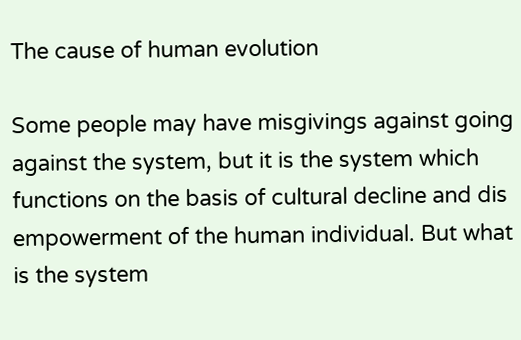The cause of human evolution

Some people may have misgivings against going against the system, but it is the system which functions on the basis of cultural decline and dis empowerment of the human individual. But what is the system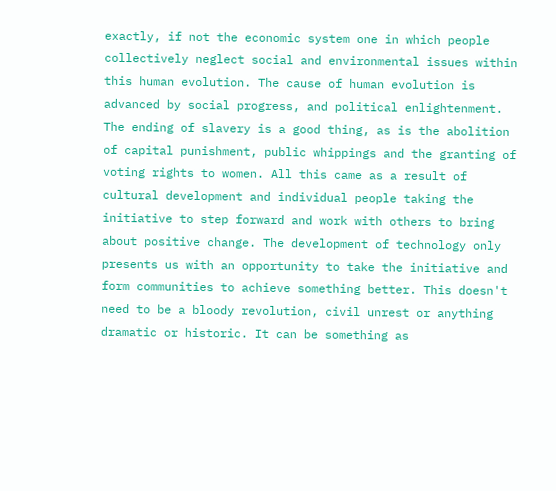exactly, if not the economic system one in which people collectively neglect social and environmental issues within this human evolution. The cause of human evolution is advanced by social progress, and political enlightenment. The ending of slavery is a good thing, as is the abolition of capital punishment, public whippings and the granting of voting rights to women. All this came as a result of cultural development and individual people taking the initiative to step forward and work with others to bring about positive change. The development of technology only presents us with an opportunity to take the initiative and form communities to achieve something better. This doesn't need to be a bloody revolution, civil unrest or anything dramatic or historic. It can be something as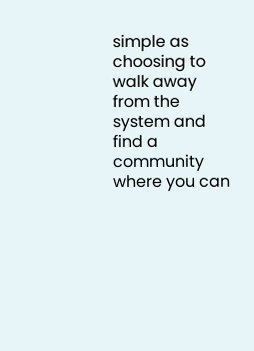simple as choosing to walk away from the system and find a community where you can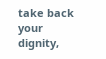take back your dignity,